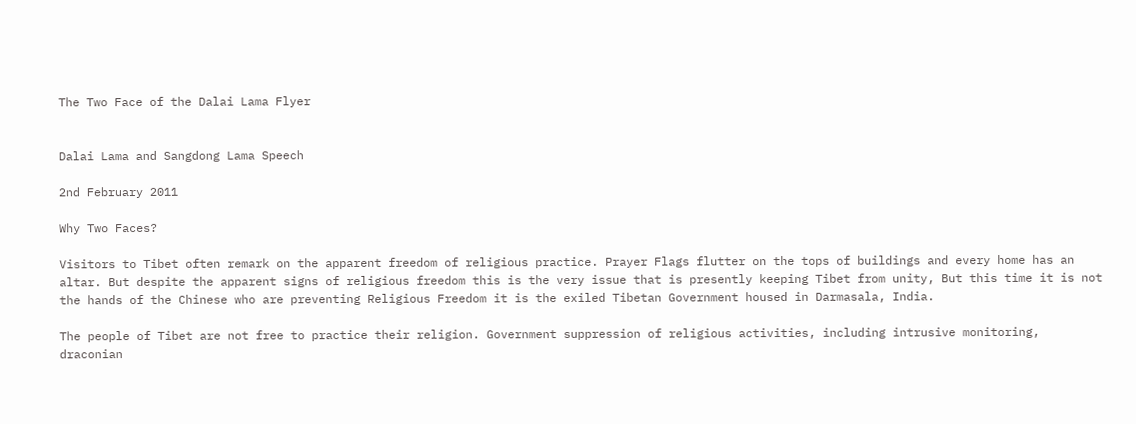The Two Face of the Dalai Lama Flyer


Dalai Lama and Sangdong Lama Speech

2nd February 2011

Why Two Faces?

Visitors to Tibet often remark on the apparent freedom of religious practice. Prayer Flags flutter on the tops of buildings and every home has an altar. But despite the apparent signs of religious freedom this is the very issue that is presently keeping Tibet from unity, But this time it is not the hands of the Chinese who are preventing Religious Freedom it is the exiled Tibetan Government housed in Darmasala, India.

The people of Tibet are not free to practice their religion. Government suppression of religious activities, including intrusive monitoring, draconian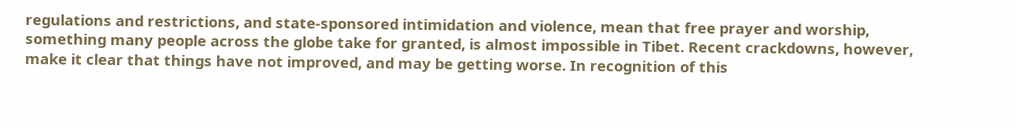regulations and restrictions, and state-sponsored intimidation and violence, mean that free prayer and worship, something many people across the globe take for granted, is almost impossible in Tibet. Recent crackdowns, however, make it clear that things have not improved, and may be getting worse. In recognition of this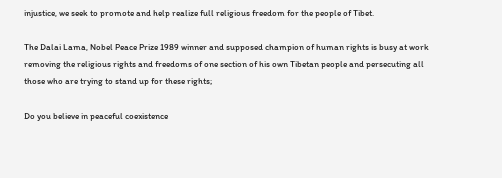injustice, we seek to promote and help realize full religious freedom for the people of Tibet.

The Dalai Lama, Nobel Peace Prize 1989 winner and supposed champion of human rights is busy at work removing the religious rights and freedoms of one section of his own Tibetan people and persecuting all those who are trying to stand up for these rights;

Do you believe in peaceful coexistence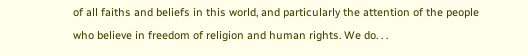of all faiths and beliefs in this world, and particularly the attention of the people who believe in freedom of religion and human rights. We do. . .